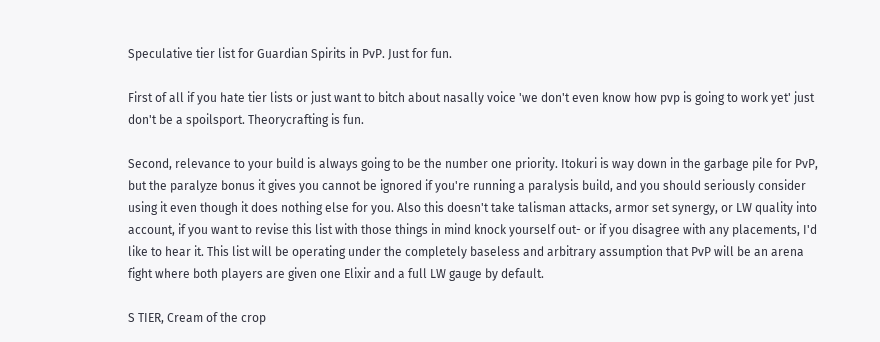Speculative tier list for Guardian Spirits in PvP. Just for fun.

First of all if you hate tier lists or just want to bitch about nasally voice 'we don't even know how pvp is going to work yet' just don't be a spoilsport. Theorycrafting is fun.

Second, relevance to your build is always going to be the number one priority. Itokuri is way down in the garbage pile for PvP, but the paralyze bonus it gives you cannot be ignored if you're running a paralysis build, and you should seriously consider using it even though it does nothing else for you. Also this doesn't take talisman attacks, armor set synergy, or LW quality into account, if you want to revise this list with those things in mind knock yourself out- or if you disagree with any placements, I'd like to hear it. This list will be operating under the completely baseless and arbitrary assumption that PvP will be an arena fight where both players are given one Elixir and a full LW gauge by default.

S TIER, Cream of the crop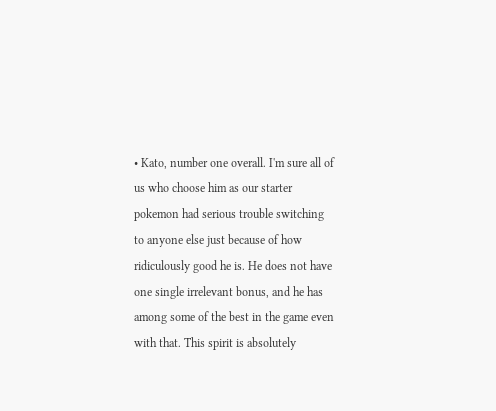• Kato, number one overall. I'm sure all of us who choose him as our starter pokemon had serious trouble switching to anyone else just because of how ridiculously good he is. He does not have one single irrelevant bonus, and he has among some of the best in the game even with that. This spirit is absolutely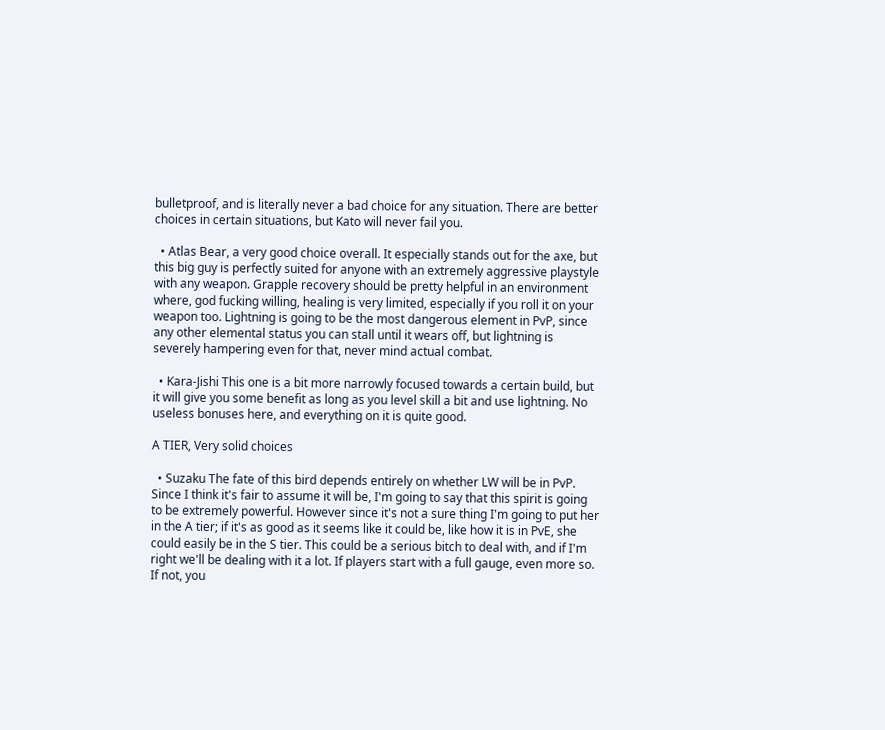bulletproof, and is literally never a bad choice for any situation. There are better choices in certain situations, but Kato will never fail you.

  • Atlas Bear, a very good choice overall. It especially stands out for the axe, but this big guy is perfectly suited for anyone with an extremely aggressive playstyle with any weapon. Grapple recovery should be pretty helpful in an environment where, god fucking willing, healing is very limited, especially if you roll it on your weapon too. Lightning is going to be the most dangerous element in PvP, since any other elemental status you can stall until it wears off, but lightning is severely hampering even for that, never mind actual combat.

  • Kara-Jishi This one is a bit more narrowly focused towards a certain build, but it will give you some benefit as long as you level skill a bit and use lightning. No useless bonuses here, and everything on it is quite good.

A TIER, Very solid choices

  • Suzaku The fate of this bird depends entirely on whether LW will be in PvP. Since I think it's fair to assume it will be, I'm going to say that this spirit is going to be extremely powerful. However since it's not a sure thing I'm going to put her in the A tier; if it's as good as it seems like it could be, like how it is in PvE, she could easily be in the S tier. This could be a serious bitch to deal with, and if I'm right we'll be dealing with it a lot. If players start with a full gauge, even more so. If not, you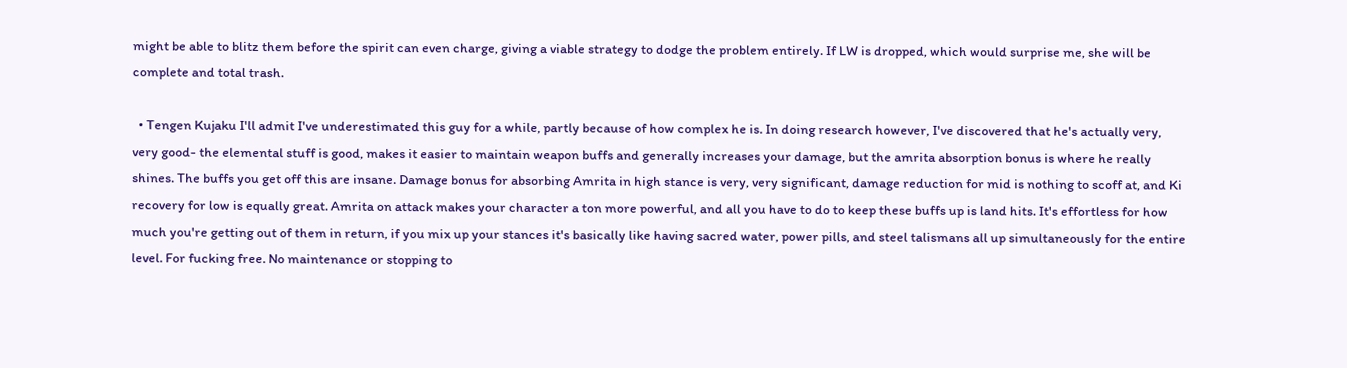might be able to blitz them before the spirit can even charge, giving a viable strategy to dodge the problem entirely. If LW is dropped, which would surprise me, she will be complete and total trash.

  • Tengen Kujaku I'll admit I've underestimated this guy for a while, partly because of how complex he is. In doing research however, I've discovered that he's actually very, very good- the elemental stuff is good, makes it easier to maintain weapon buffs and generally increases your damage, but the amrita absorption bonus is where he really shines. The buffs you get off this are insane. Damage bonus for absorbing Amrita in high stance is very, very significant, damage reduction for mid is nothing to scoff at, and Ki recovery for low is equally great. Amrita on attack makes your character a ton more powerful, and all you have to do to keep these buffs up is land hits. It's effortless for how much you're getting out of them in return, if you mix up your stances it's basically like having sacred water, power pills, and steel talismans all up simultaneously for the entire level. For fucking free. No maintenance or stopping to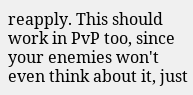reapply. This should work in PvP too, since your enemies won't even think about it, just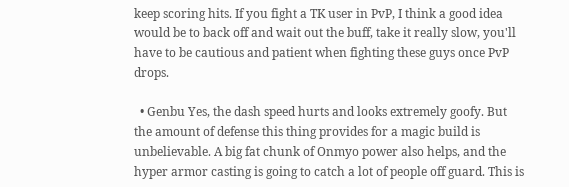keep scoring hits. If you fight a TK user in PvP, I think a good idea would be to back off and wait out the buff, take it really slow, you'll have to be cautious and patient when fighting these guys once PvP drops.

  • Genbu Yes, the dash speed hurts and looks extremely goofy. But the amount of defense this thing provides for a magic build is unbelievable. A big fat chunk of Onmyo power also helps, and the hyper armor casting is going to catch a lot of people off guard. This is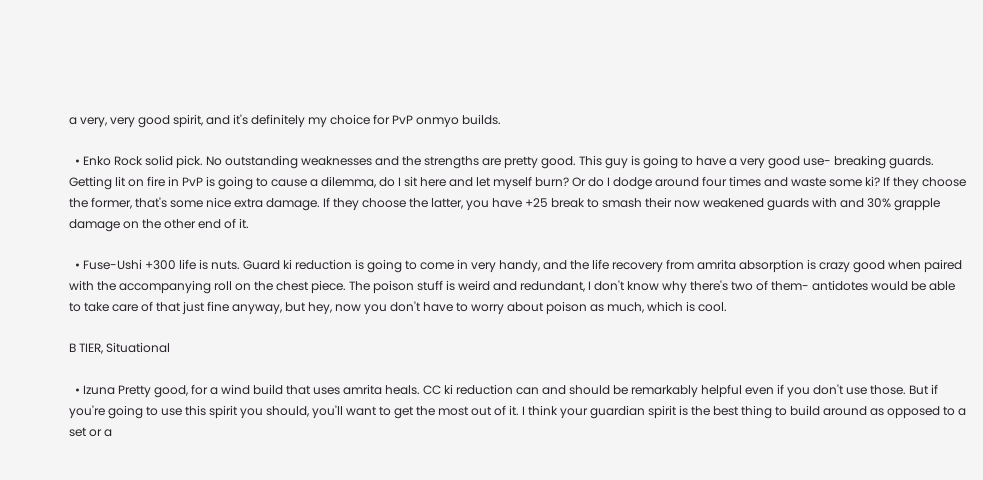a very, very good spirit, and it's definitely my choice for PvP onmyo builds.

  • Enko Rock solid pick. No outstanding weaknesses and the strengths are pretty good. This guy is going to have a very good use- breaking guards. Getting lit on fire in PvP is going to cause a dilemma, do I sit here and let myself burn? Or do I dodge around four times and waste some ki? If they choose the former, that's some nice extra damage. If they choose the latter, you have +25 break to smash their now weakened guards with and 30% grapple damage on the other end of it.

  • Fuse-Ushi +300 life is nuts. Guard ki reduction is going to come in very handy, and the life recovery from amrita absorption is crazy good when paired with the accompanying roll on the chest piece. The poison stuff is weird and redundant, I don't know why there's two of them- antidotes would be able to take care of that just fine anyway, but hey, now you don't have to worry about poison as much, which is cool.

B TIER, Situational

  • Izuna Pretty good, for a wind build that uses amrita heals. CC ki reduction can and should be remarkably helpful even if you don't use those. But if you're going to use this spirit you should, you'll want to get the most out of it. I think your guardian spirit is the best thing to build around as opposed to a set or a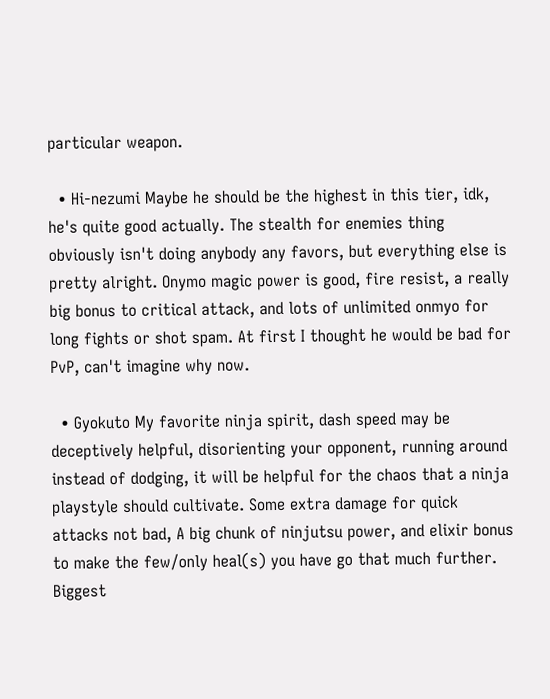particular weapon.

  • Hi-nezumi Maybe he should be the highest in this tier, idk, he's quite good actually. The stealth for enemies thing obviously isn't doing anybody any favors, but everything else is pretty alright. Onymo magic power is good, fire resist, a really big bonus to critical attack, and lots of unlimited onmyo for long fights or shot spam. At first I thought he would be bad for PvP, can't imagine why now.

  • Gyokuto My favorite ninja spirit, dash speed may be deceptively helpful, disorienting your opponent, running around instead of dodging, it will be helpful for the chaos that a ninja playstyle should cultivate. Some extra damage for quick attacks not bad, A big chunk of ninjutsu power, and elixir bonus to make the few/only heal(s) you have go that much further. Biggest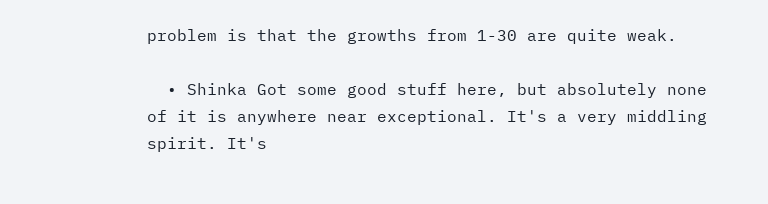problem is that the growths from 1-30 are quite weak.

  • Shinka Got some good stuff here, but absolutely none of it is anywhere near exceptional. It's a very middling spirit. It's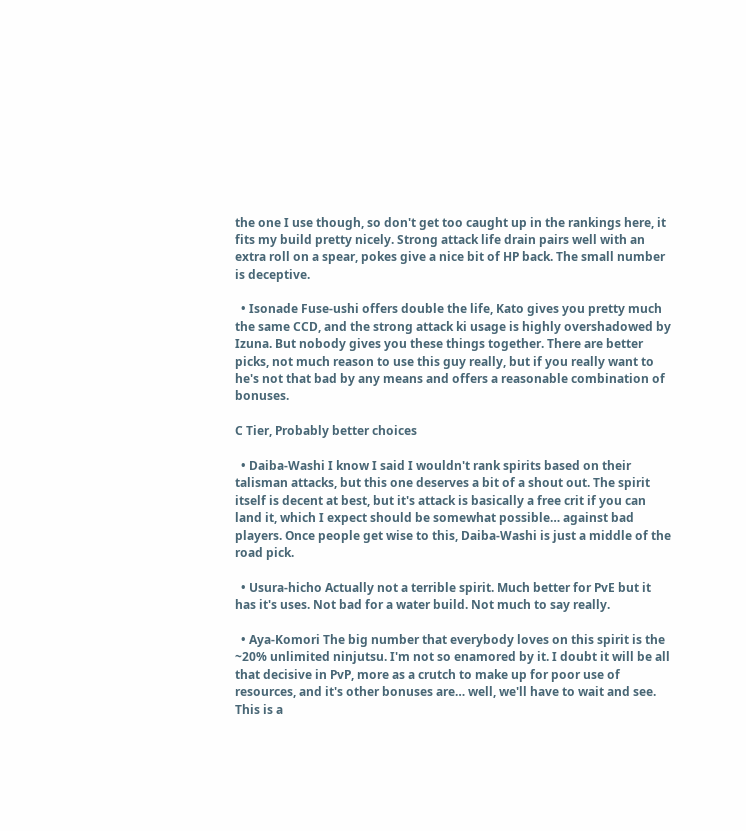the one I use though, so don't get too caught up in the rankings here, it fits my build pretty nicely. Strong attack life drain pairs well with an extra roll on a spear, pokes give a nice bit of HP back. The small number is deceptive.

  • Isonade Fuse-ushi offers double the life, Kato gives you pretty much the same CCD, and the strong attack ki usage is highly overshadowed by Izuna. But nobody gives you these things together. There are better picks, not much reason to use this guy really, but if you really want to he's not that bad by any means and offers a reasonable combination of bonuses.

C Tier, Probably better choices

  • Daiba-Washi I know I said I wouldn't rank spirits based on their talisman attacks, but this one deserves a bit of a shout out. The spirit itself is decent at best, but it's attack is basically a free crit if you can land it, which I expect should be somewhat possible… against bad players. Once people get wise to this, Daiba-Washi is just a middle of the road pick.

  • Usura-hicho Actually not a terrible spirit. Much better for PvE but it has it's uses. Not bad for a water build. Not much to say really.

  • Aya-Komori The big number that everybody loves on this spirit is the ~20% unlimited ninjutsu. I'm not so enamored by it. I doubt it will be all that decisive in PvP, more as a crutch to make up for poor use of resources, and it's other bonuses are… well, we'll have to wait and see. This is a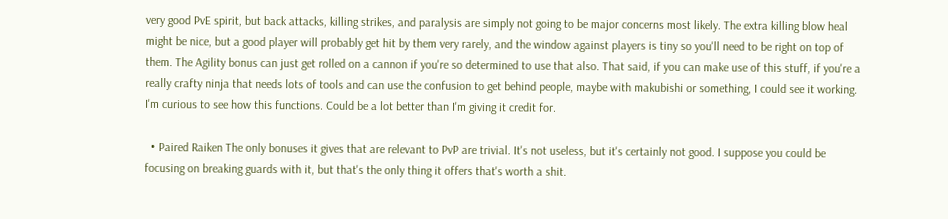very good PvE spirit, but back attacks, killing strikes, and paralysis are simply not going to be major concerns most likely. The extra killing blow heal might be nice, but a good player will probably get hit by them very rarely, and the window against players is tiny so you'll need to be right on top of them. The Agility bonus can just get rolled on a cannon if you're so determined to use that also. That said, if you can make use of this stuff, if you're a really crafty ninja that needs lots of tools and can use the confusion to get behind people, maybe with makubishi or something, I could see it working. I'm curious to see how this functions. Could be a lot better than I'm giving it credit for.

  • Paired Raiken The only bonuses it gives that are relevant to PvP are trivial. It's not useless, but it's certainly not good. I suppose you could be focusing on breaking guards with it, but that's the only thing it offers that's worth a shit.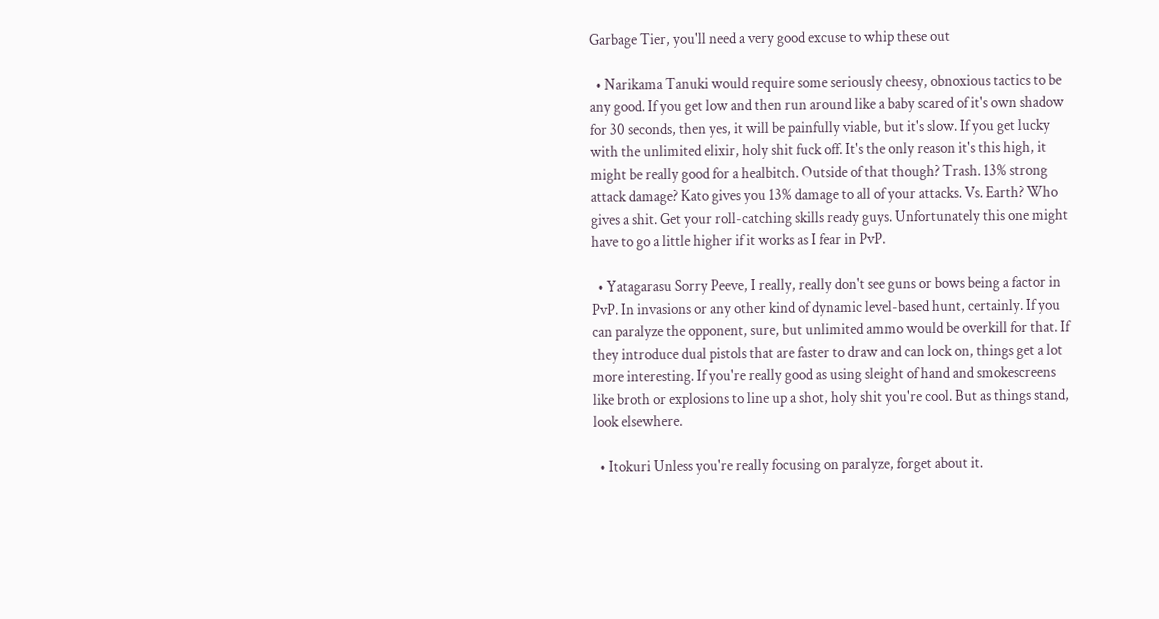Garbage Tier, you'll need a very good excuse to whip these out

  • Narikama Tanuki would require some seriously cheesy, obnoxious tactics to be any good. If you get low and then run around like a baby scared of it's own shadow for 30 seconds, then yes, it will be painfully viable, but it's slow. If you get lucky with the unlimited elixir, holy shit fuck off. It's the only reason it's this high, it might be really good for a healbitch. Outside of that though? Trash. 13% strong attack damage? Kato gives you 13% damage to all of your attacks. Vs. Earth? Who gives a shit. Get your roll-catching skills ready guys. Unfortunately this one might have to go a little higher if it works as I fear in PvP.

  • Yatagarasu Sorry Peeve, I really, really don't see guns or bows being a factor in PvP. In invasions or any other kind of dynamic level-based hunt, certainly. If you can paralyze the opponent, sure, but unlimited ammo would be overkill for that. If they introduce dual pistols that are faster to draw and can lock on, things get a lot more interesting. If you're really good as using sleight of hand and smokescreens like broth or explosions to line up a shot, holy shit you're cool. But as things stand, look elsewhere.

  • Itokuri Unless you're really focusing on paralyze, forget about it.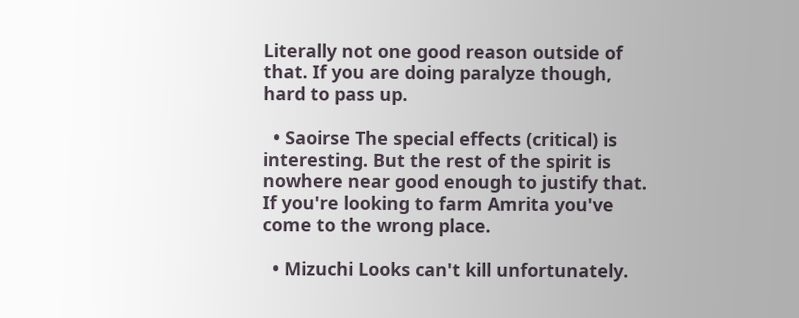Literally not one good reason outside of that. If you are doing paralyze though, hard to pass up.

  • Saoirse The special effects (critical) is interesting. But the rest of the spirit is nowhere near good enough to justify that. If you're looking to farm Amrita you've come to the wrong place.

  • Mizuchi Looks can't kill unfortunately.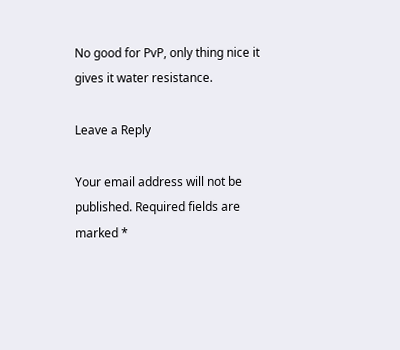No good for PvP, only thing nice it gives it water resistance.

Leave a Reply

Your email address will not be published. Required fields are marked *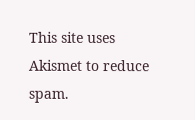This site uses Akismet to reduce spam.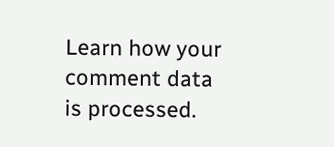Learn how your comment data is processed.